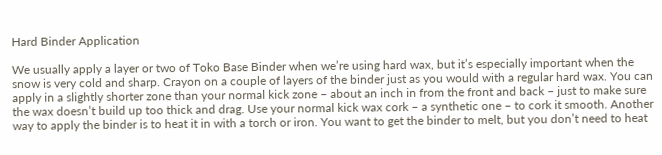Hard Binder Application

We usually apply a layer or two of Toko Base Binder when we’re using hard wax, but it’s especially important when the snow is very cold and sharp. Crayon on a couple of layers of the binder just as you would with a regular hard wax. You can apply in a slightly shorter zone than your normal kick zone – about an inch in from the front and back – just to make sure the wax doesn’t build up too thick and drag. Use your normal kick wax cork – a synthetic one – to cork it smooth. Another way to apply the binder is to heat it in with a torch or iron. You want to get the binder to melt, but you don’t need to heat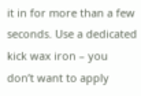it in for more than a few seconds. Use a dedicated kick wax iron – you don’t want to apply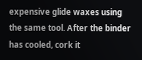expensive glide waxes using the same tool. After the binder has cooled, cork it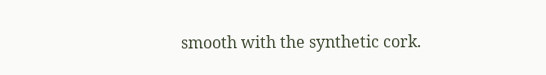smooth with the synthetic cork.